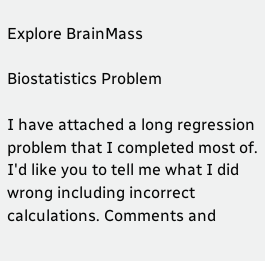Explore BrainMass

Biostatistics Problem

I have attached a long regression problem that I completed most of. I'd like you to tell me what I did wrong including incorrect calculations. Comments and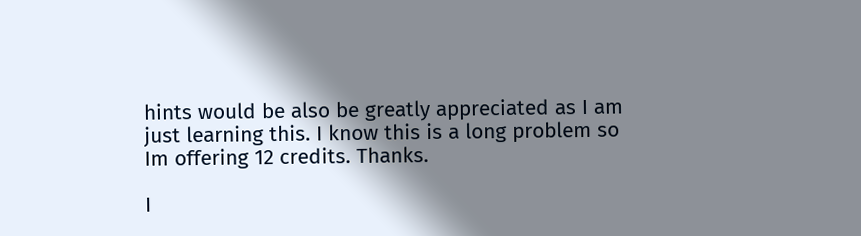hints would be also be greatly appreciated as I am just learning this. I know this is a long problem so Im offering 12 credits. Thanks.

I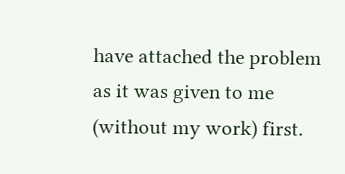have attached the problem as it was given to me (without my work) first.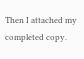Then I attached my completed copy.